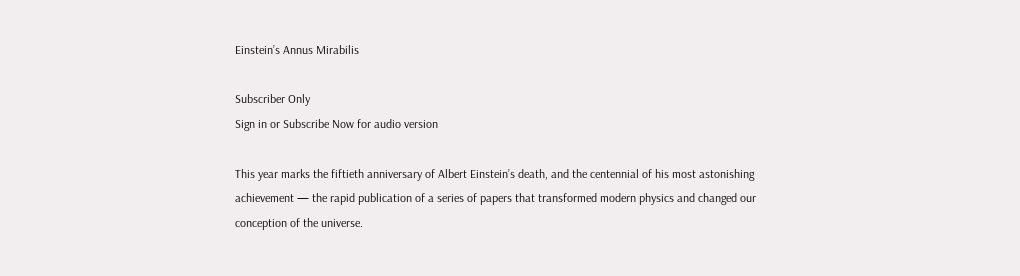Einstein’s Annus Mirabilis

Subscriber Only
Sign in or Subscribe Now for audio version

This year marks the fiftieth anniversary of Albert Einstein’s death, and the centennial of his most astonishing achievement — the rapid publication of a series of papers that transformed modern physics and changed our conception of the universe.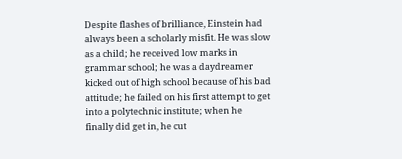Despite flashes of brilliance, Einstein had always been a scholarly misfit. He was slow as a child; he received low marks in grammar school; he was a daydreamer kicked out of high school because of his bad attitude; he failed on his first attempt to get into a polytechnic institute; when he finally did get in, he cut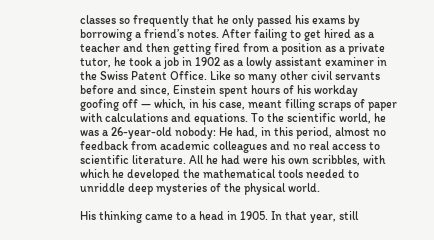classes so frequently that he only passed his exams by borrowing a friend’s notes. After failing to get hired as a teacher and then getting fired from a position as a private tutor, he took a job in 1902 as a lowly assistant examiner in the Swiss Patent Office. Like so many other civil servants before and since, Einstein spent hours of his workday goofing off — which, in his case, meant filling scraps of paper with calculations and equations. To the scientific world, he was a 26-year-old nobody: He had, in this period, almost no feedback from academic colleagues and no real access to scientific literature. All he had were his own scribbles, with which he developed the mathematical tools needed to unriddle deep mysteries of the physical world.

His thinking came to a head in 1905. In that year, still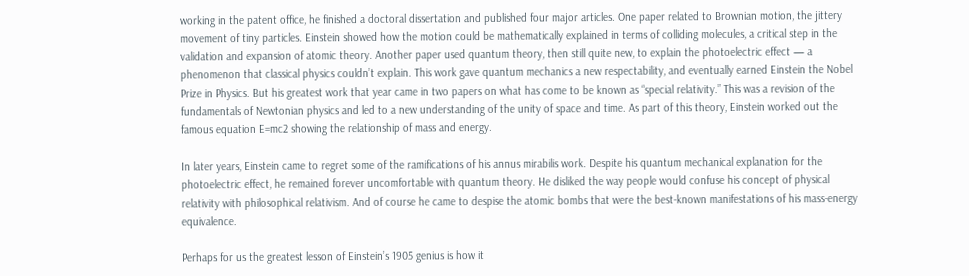working in the patent office, he finished a doctoral dissertation and published four major articles. One paper related to Brownian motion, the jittery movement of tiny particles. Einstein showed how the motion could be mathematically explained in terms of colliding molecules, a critical step in the validation and expansion of atomic theory. Another paper used quantum theory, then still quite new, to explain the photoelectric effect — a phenomenon that classical physics couldn’t explain. This work gave quantum mechanics a new respectability, and eventually earned Einstein the Nobel Prize in Physics. But his greatest work that year came in two papers on what has come to be known as “special relativity.” This was a revision of the fundamentals of Newtonian physics and led to a new understanding of the unity of space and time. As part of this theory, Einstein worked out the famous equation E=mc2 showing the relationship of mass and energy.

In later years, Einstein came to regret some of the ramifications of his annus mirabilis work. Despite his quantum mechanical explanation for the photoelectric effect, he remained forever uncomfortable with quantum theory. He disliked the way people would confuse his concept of physical relativity with philosophical relativism. And of course he came to despise the atomic bombs that were the best-known manifestations of his mass-energy equivalence.

Perhaps for us the greatest lesson of Einstein’s 1905 genius is how it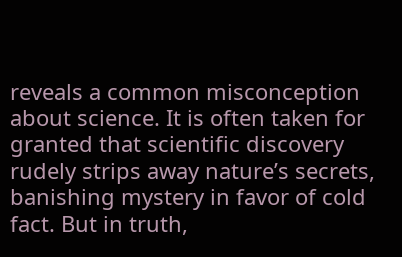reveals a common misconception about science. It is often taken for granted that scientific discovery rudely strips away nature’s secrets, banishing mystery in favor of cold fact. But in truth,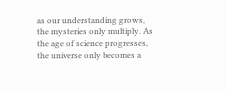as our understanding grows, the mysteries only multiply. As the age of science progresses, the universe only becomes a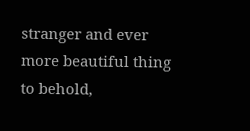stranger and ever more beautiful thing to behold,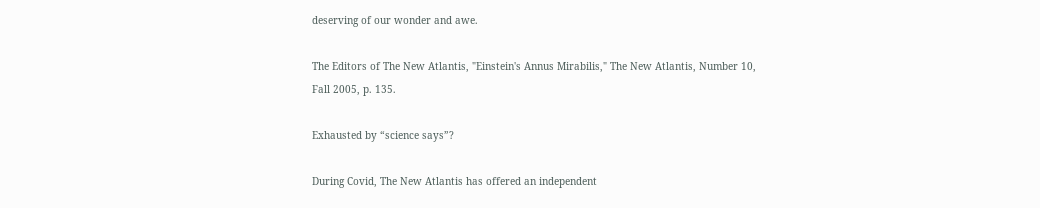deserving of our wonder and awe.

The Editors of The New Atlantis, "Einstein's Annus Mirabilis," The New Atlantis, Number 10, Fall 2005, p. 135.

Exhausted by “science says”?

During Covid, The New Atlantis has offered an independent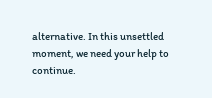alternative. In this unsettled moment, we need your help to continue.